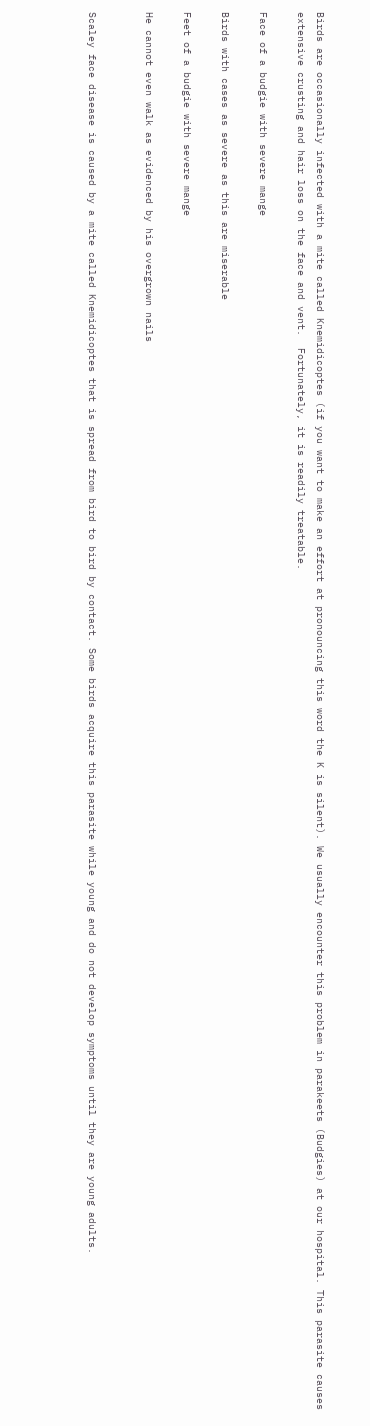Birds are occasionally infected with a mite called Knemidicoptes (if you want to make an effort at pronouncing this word the K is silent). We usually encounter this problem in parakeets (Budgies) at our hospital. This parasite causes extensive crusting and hair loss on the face and vent.  Fortunately, it is readily treatable.

Face of a budgie with severe mange

Birds with cases as severe as this are miserable

Feet of a budgie with severe mange

He cannot even walk as evidenced by his overgrown nails


Scaley face disease is caused by a mite called Knemidicoptes that is spread from bird to bird by contact. Some birds acquire this parasite while young and do not develop symptoms until they are young adults.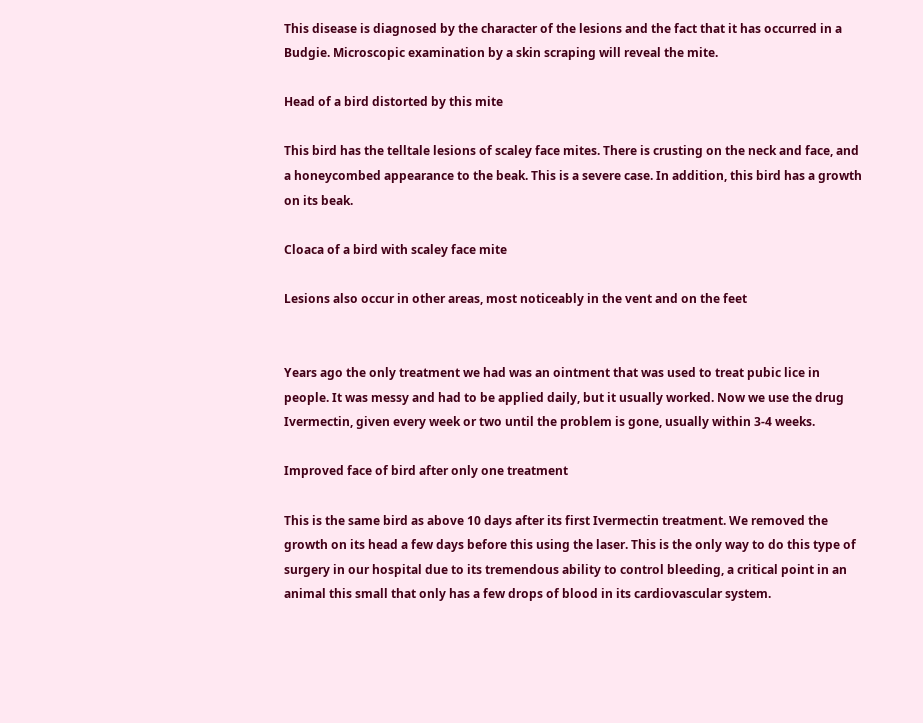This disease is diagnosed by the character of the lesions and the fact that it has occurred in a Budgie. Microscopic examination by a skin scraping will reveal the mite.

Head of a bird distorted by this mite

This bird has the telltale lesions of scaley face mites. There is crusting on the neck and face, and a honeycombed appearance to the beak. This is a severe case. In addition, this bird has a growth on its beak.

Cloaca of a bird with scaley face mite

Lesions also occur in other areas, most noticeably in the vent and on the feet


Years ago the only treatment we had was an ointment that was used to treat pubic lice in people. It was messy and had to be applied daily, but it usually worked. Now we use the drug Ivermectin, given every week or two until the problem is gone, usually within 3-4 weeks.

Improved face of bird after only one treatment

This is the same bird as above 10 days after its first Ivermectin treatment. We removed the growth on its head a few days before this using the laser. This is the only way to do this type of surgery in our hospital due to its tremendous ability to control bleeding, a critical point in an animal this small that only has a few drops of blood in its cardiovascular system.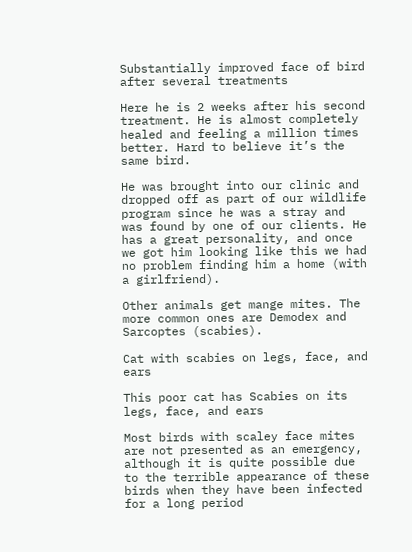Substantially improved face of bird after several treatments

Here he is 2 weeks after his second treatment. He is almost completely healed and feeling a million times better. Hard to believe it’s the same bird.

He was brought into our clinic and dropped off as part of our wildlife program since he was a stray and was found by one of our clients. He has a great personality, and once we got him looking like this we had no problem finding him a home (with a girlfriend).

Other animals get mange mites. The more common ones are Demodex and Sarcoptes (scabies).

Cat with scabies on legs, face, and ears

This poor cat has Scabies on its legs, face, and ears

Most birds with scaley face mites are not presented as an emergency, although it is quite possible due to the terrible appearance of these birds when they have been infected for a long period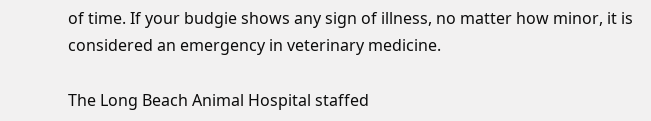of time. If your budgie shows any sign of illness, no matter how minor, it is considered an emergency in veterinary medicine.

The Long Beach Animal Hospital staffed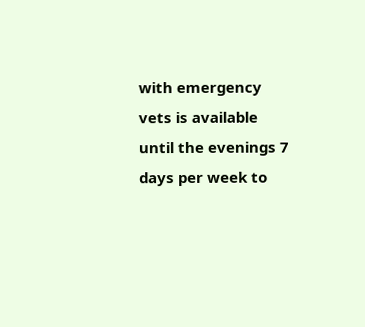with emergency vets is available until the evenings 7 days per week to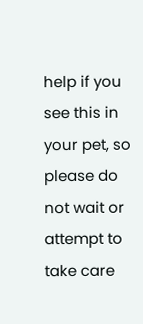help if you see this in your pet, so please do not wait or attempt to take care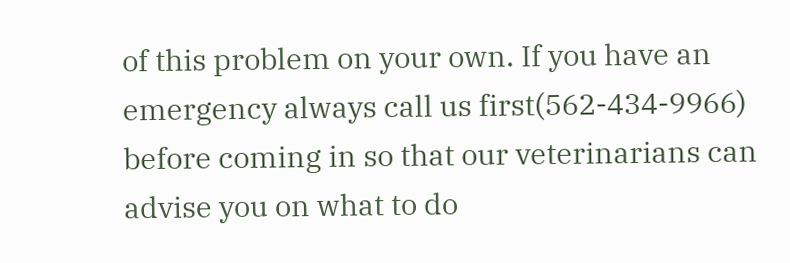of this problem on your own. If you have an emergency always call us first(562-434-9966) before coming in so that our veterinarians can advise you on what to do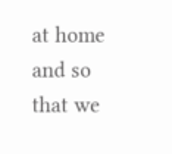at home and so that we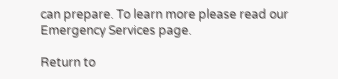can prepare. To learn more please read our Emergency Services page.

Return to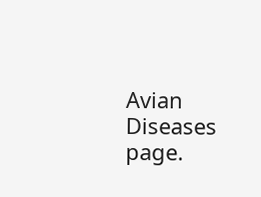Avian Diseases page.